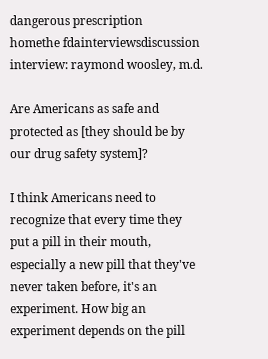dangerous prescription
homethe fdainterviewsdiscussion
interview: raymond woosley, m.d.

Are Americans as safe and protected as [they should be by our drug safety system]?

I think Americans need to recognize that every time they put a pill in their mouth, especially a new pill that they've never taken before, it's an experiment. How big an experiment depends on the pill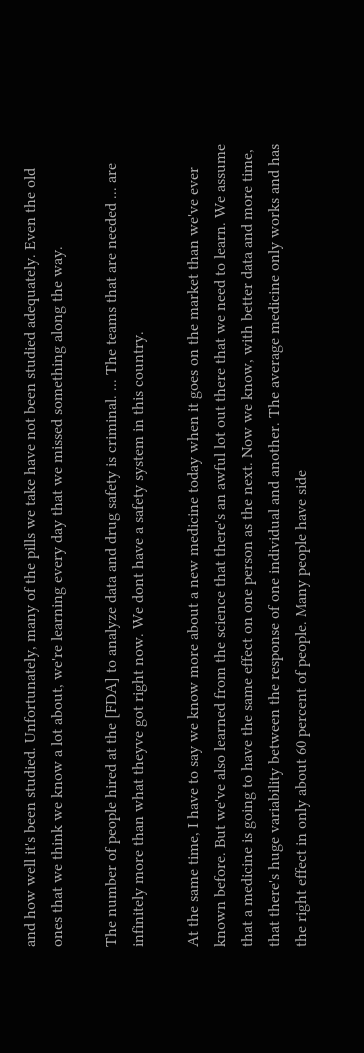and how well it's been studied. Unfortunately, many of the pills we take have not been studied adequately. Even the old ones that we think we know a lot about, we're learning every day that we missed something along the way.

The number of people hired at the [FDA] to analyze data and drug safety is criminal. ... The teams that are needed ... are infinitely more than what theyve got right now. We dont have a safety system in this country.

At the same time, I have to say we know more about a new medicine today when it goes on the market than we've ever known before. But we've also learned from the science that there's an awful lot out there that we need to learn. We assume that a medicine is going to have the same effect on one person as the next. Now we know, with better data and more time, that there's huge variability between the response of one individual and another. The average medicine only works and has the right effect in only about 60 percent of people. Many people have side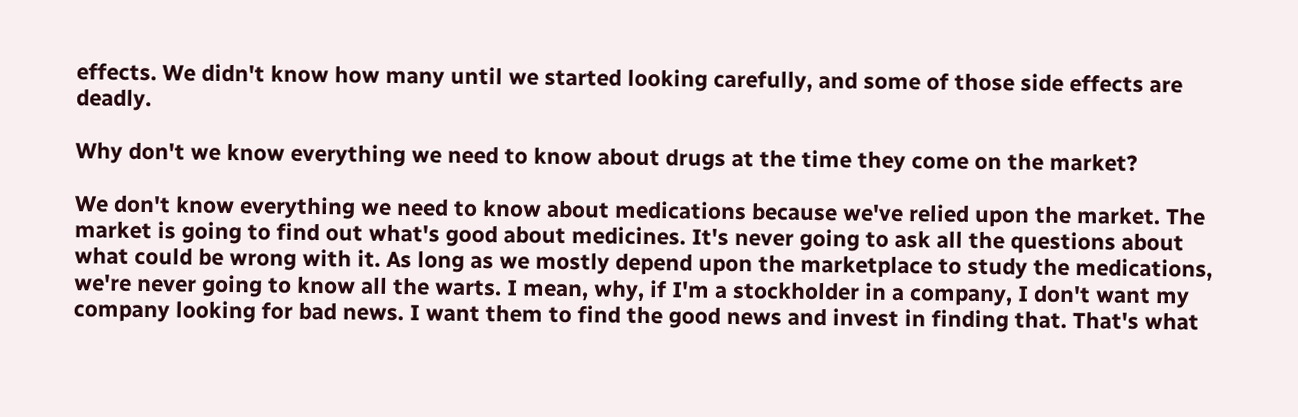effects. We didn't know how many until we started looking carefully, and some of those side effects are deadly.

Why don't we know everything we need to know about drugs at the time they come on the market?

We don't know everything we need to know about medications because we've relied upon the market. The market is going to find out what's good about medicines. It's never going to ask all the questions about what could be wrong with it. As long as we mostly depend upon the marketplace to study the medications, we're never going to know all the warts. I mean, why, if I'm a stockholder in a company, I don't want my company looking for bad news. I want them to find the good news and invest in finding that. That's what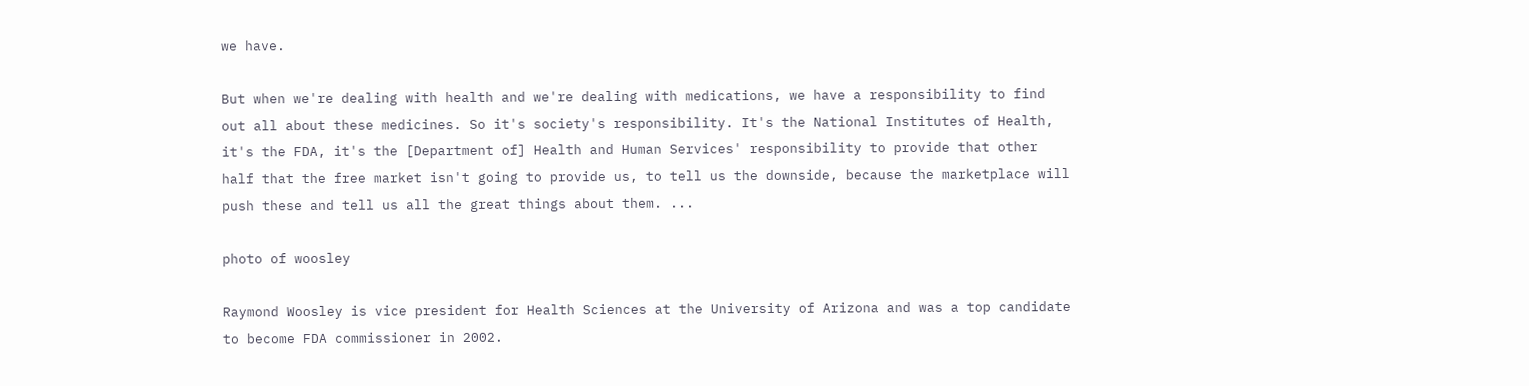we have.

But when we're dealing with health and we're dealing with medications, we have a responsibility to find out all about these medicines. So it's society's responsibility. It's the National Institutes of Health, it's the FDA, it's the [Department of] Health and Human Services' responsibility to provide that other half that the free market isn't going to provide us, to tell us the downside, because the marketplace will push these and tell us all the great things about them. ...

photo of woosley

Raymond Woosley is vice president for Health Sciences at the University of Arizona and was a top candidate to become FDA commissioner in 2002.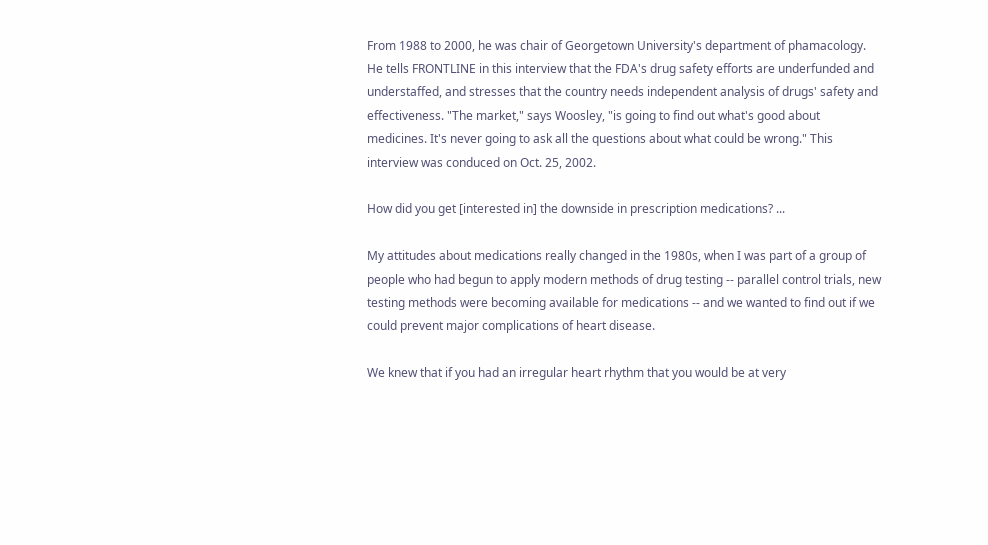From 1988 to 2000, he was chair of Georgetown University's department of phamacology. He tells FRONTLINE in this interview that the FDA's drug safety efforts are underfunded and understaffed, and stresses that the country needs independent analysis of drugs' safety and effectiveness. "The market," says Woosley, "is going to find out what's good about medicines. It's never going to ask all the questions about what could be wrong." This interview was conduced on Oct. 25, 2002.

How did you get [interested in] the downside in prescription medications? ...

My attitudes about medications really changed in the 1980s, when I was part of a group of people who had begun to apply modern methods of drug testing -- parallel control trials, new testing methods were becoming available for medications -- and we wanted to find out if we could prevent major complications of heart disease.

We knew that if you had an irregular heart rhythm that you would be at very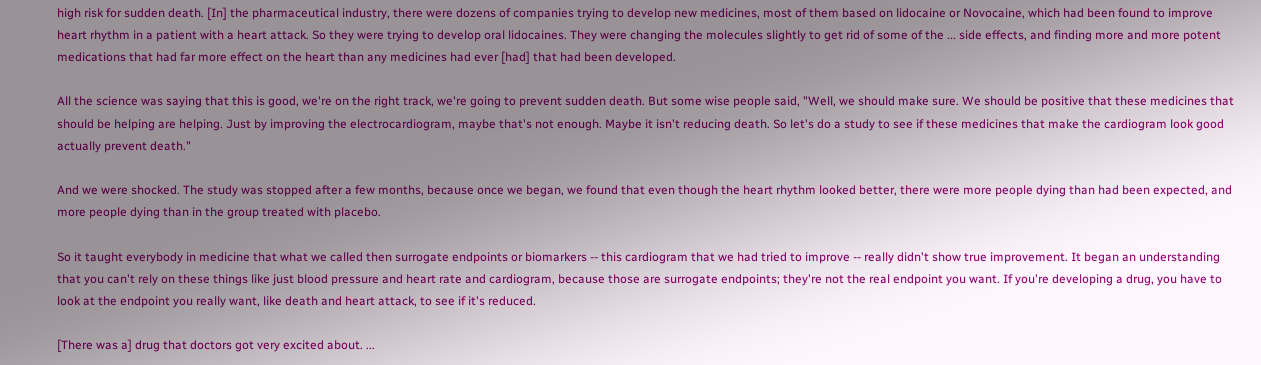high risk for sudden death. [In] the pharmaceutical industry, there were dozens of companies trying to develop new medicines, most of them based on lidocaine or Novocaine, which had been found to improve heart rhythm in a patient with a heart attack. So they were trying to develop oral lidocaines. They were changing the molecules slightly to get rid of some of the ... side effects, and finding more and more potent medications that had far more effect on the heart than any medicines had ever [had] that had been developed.

All the science was saying that this is good, we're on the right track, we're going to prevent sudden death. But some wise people said, "Well, we should make sure. We should be positive that these medicines that should be helping are helping. Just by improving the electrocardiogram, maybe that's not enough. Maybe it isn't reducing death. So let's do a study to see if these medicines that make the cardiogram look good actually prevent death."

And we were shocked. The study was stopped after a few months, because once we began, we found that even though the heart rhythm looked better, there were more people dying than had been expected, and more people dying than in the group treated with placebo.

So it taught everybody in medicine that what we called then surrogate endpoints or biomarkers -- this cardiogram that we had tried to improve -- really didn't show true improvement. It began an understanding that you can't rely on these things like just blood pressure and heart rate and cardiogram, because those are surrogate endpoints; they're not the real endpoint you want. If you're developing a drug, you have to look at the endpoint you really want, like death and heart attack, to see if it's reduced.

[There was a] drug that doctors got very excited about. ...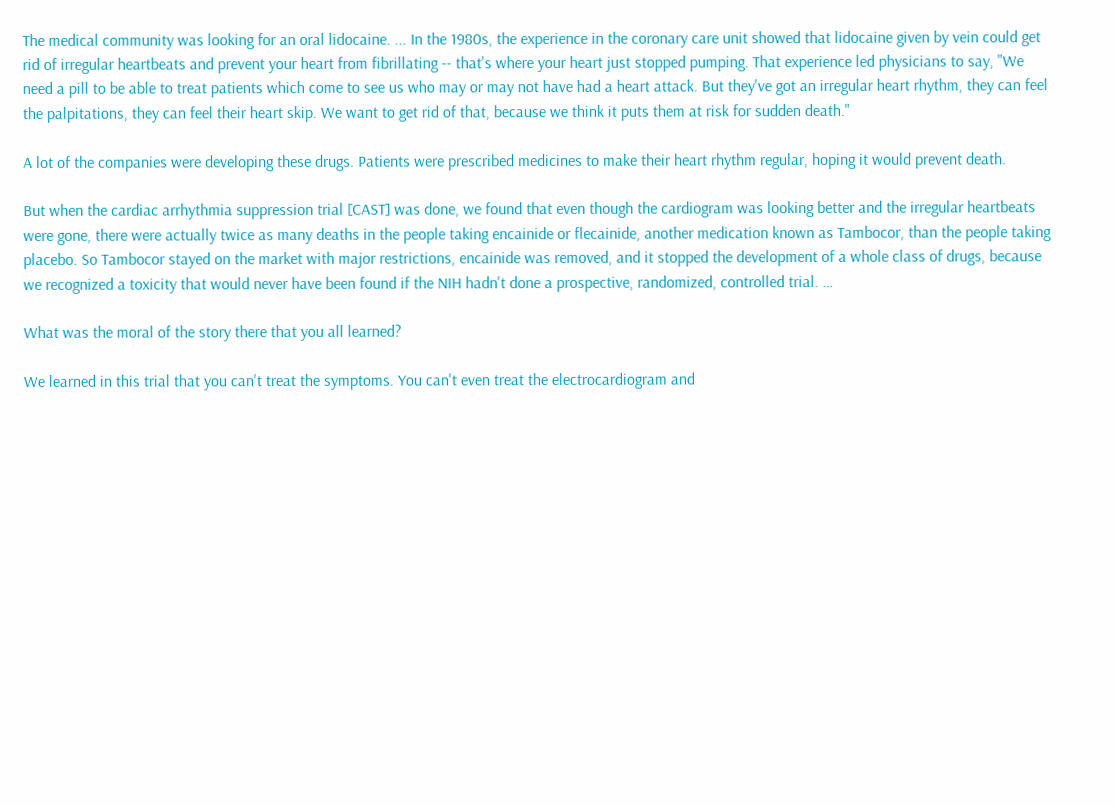The medical community was looking for an oral lidocaine. ... In the 1980s, the experience in the coronary care unit showed that lidocaine given by vein could get rid of irregular heartbeats and prevent your heart from fibrillating -- that's where your heart just stopped pumping. That experience led physicians to say, "We need a pill to be able to treat patients which come to see us who may or may not have had a heart attack. But they've got an irregular heart rhythm, they can feel the palpitations, they can feel their heart skip. We want to get rid of that, because we think it puts them at risk for sudden death."

A lot of the companies were developing these drugs. Patients were prescribed medicines to make their heart rhythm regular, hoping it would prevent death.

But when the cardiac arrhythmia suppression trial [CAST] was done, we found that even though the cardiogram was looking better and the irregular heartbeats were gone, there were actually twice as many deaths in the people taking encainide or flecainide, another medication known as Tambocor, than the people taking placebo. So Tambocor stayed on the market with major restrictions, encainide was removed, and it stopped the development of a whole class of drugs, because we recognized a toxicity that would never have been found if the NIH hadn't done a prospective, randomized, controlled trial. …

What was the moral of the story there that you all learned?

We learned in this trial that you can't treat the symptoms. You can't even treat the electrocardiogram and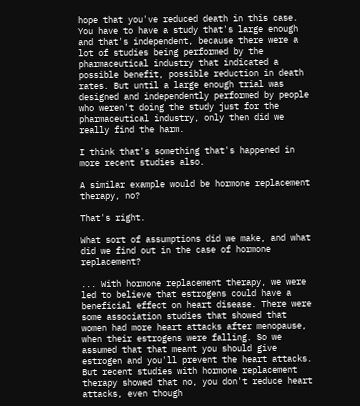hope that you've reduced death in this case. You have to have a study that's large enough and that's independent, because there were a lot of studies being performed by the pharmaceutical industry that indicated a possible benefit, possible reduction in death rates. But until a large enough trial was designed and independently performed by people who weren't doing the study just for the pharmaceutical industry, only then did we really find the harm.

I think that's something that's happened in more recent studies also.

A similar example would be hormone replacement therapy, no?

That's right.

What sort of assumptions did we make, and what did we find out in the case of hormone replacement?

... With hormone replacement therapy, we were led to believe that estrogens could have a beneficial effect on heart disease. There were some association studies that showed that women had more heart attacks after menopause, when their estrogens were falling. So we assumed that that meant you should give estrogen and you'll prevent the heart attacks. But recent studies with hormone replacement therapy showed that no, you don't reduce heart attacks, even though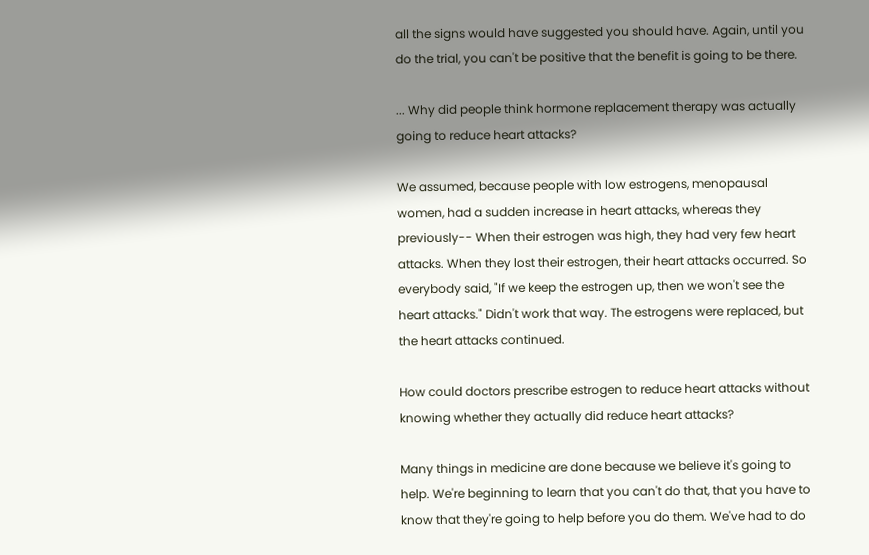all the signs would have suggested you should have. Again, until you do the trial, you can't be positive that the benefit is going to be there.

... Why did people think hormone replacement therapy was actually going to reduce heart attacks?

We assumed, because people with low estrogens, menopausal women, had a sudden increase in heart attacks, whereas they previously-- When their estrogen was high, they had very few heart attacks. When they lost their estrogen, their heart attacks occurred. So everybody said, "If we keep the estrogen up, then we won't see the heart attacks." Didn't work that way. The estrogens were replaced, but the heart attacks continued.

How could doctors prescribe estrogen to reduce heart attacks without knowing whether they actually did reduce heart attacks?

Many things in medicine are done because we believe it's going to help. We're beginning to learn that you can't do that, that you have to know that they're going to help before you do them. We've had to do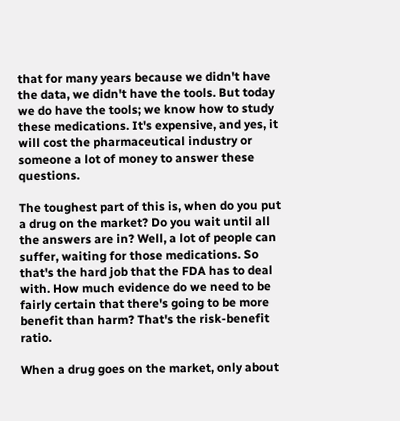that for many years because we didn't have the data, we didn't have the tools. But today we do have the tools; we know how to study these medications. It's expensive, and yes, it will cost the pharmaceutical industry or someone a lot of money to answer these questions.

The toughest part of this is, when do you put a drug on the market? Do you wait until all the answers are in? Well, a lot of people can suffer, waiting for those medications. So that's the hard job that the FDA has to deal with. How much evidence do we need to be fairly certain that there's going to be more benefit than harm? That's the risk-benefit ratio.

When a drug goes on the market, only about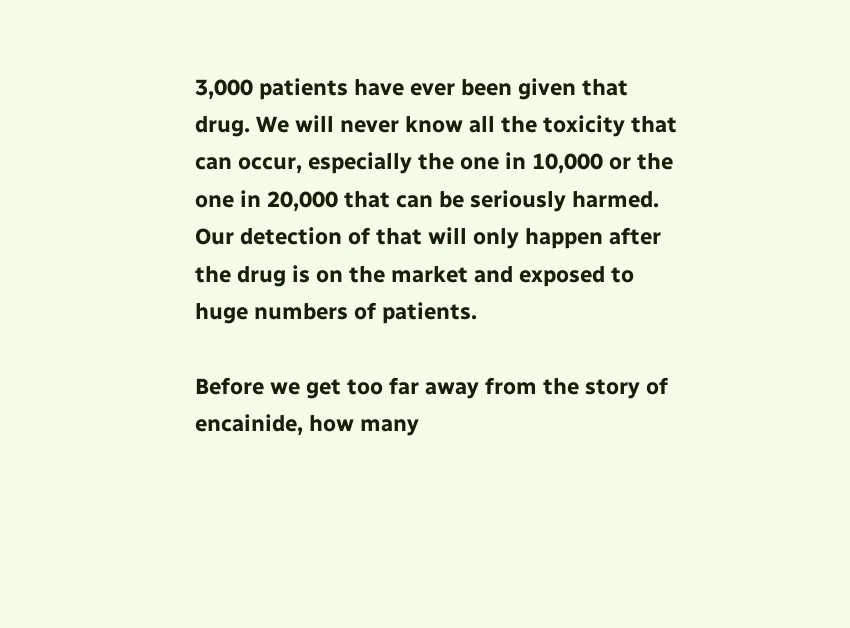3,000 patients have ever been given that drug. We will never know all the toxicity that can occur, especially the one in 10,000 or the one in 20,000 that can be seriously harmed. Our detection of that will only happen after the drug is on the market and exposed to huge numbers of patients.

Before we get too far away from the story of encainide, how many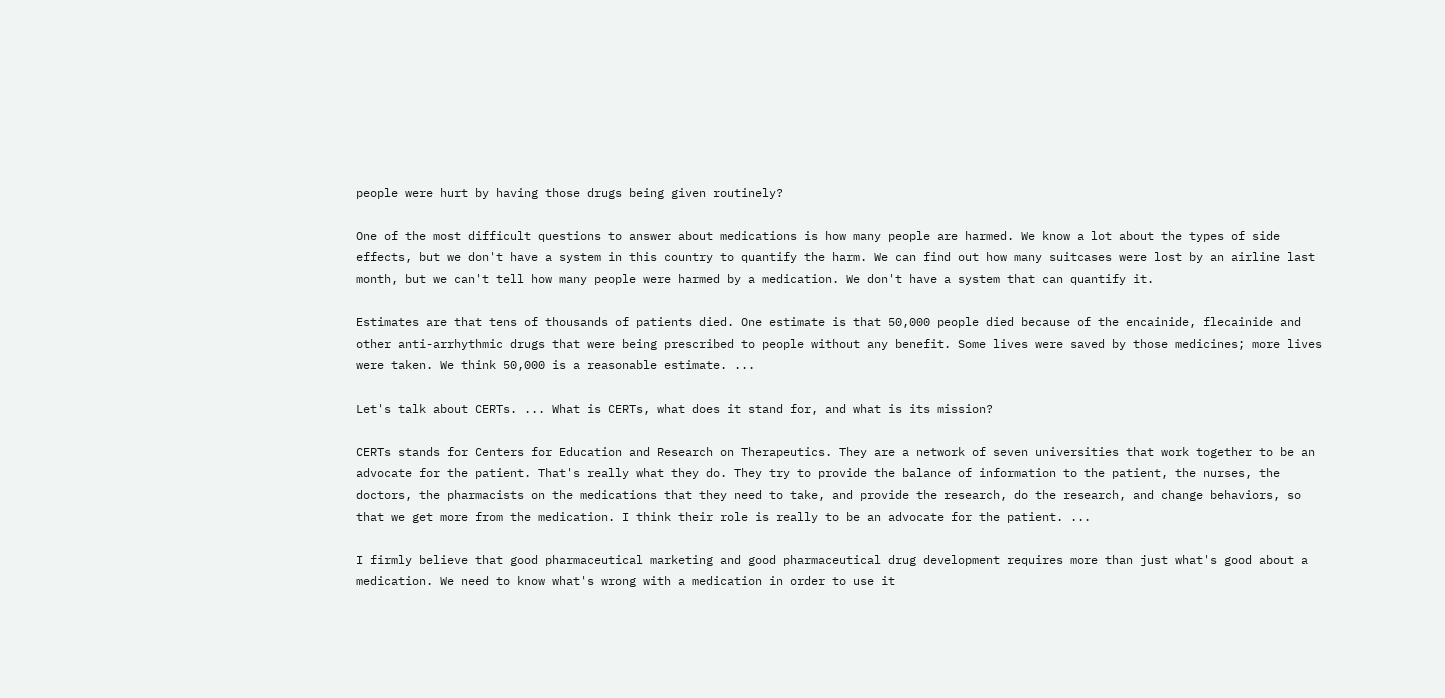people were hurt by having those drugs being given routinely?

One of the most difficult questions to answer about medications is how many people are harmed. We know a lot about the types of side effects, but we don't have a system in this country to quantify the harm. We can find out how many suitcases were lost by an airline last month, but we can't tell how many people were harmed by a medication. We don't have a system that can quantify it.

Estimates are that tens of thousands of patients died. One estimate is that 50,000 people died because of the encainide, flecainide and other anti-arrhythmic drugs that were being prescribed to people without any benefit. Some lives were saved by those medicines; more lives were taken. We think 50,000 is a reasonable estimate. ...

Let's talk about CERTs. ... What is CERTs, what does it stand for, and what is its mission?

CERTs stands for Centers for Education and Research on Therapeutics. They are a network of seven universities that work together to be an advocate for the patient. That's really what they do. They try to provide the balance of information to the patient, the nurses, the doctors, the pharmacists on the medications that they need to take, and provide the research, do the research, and change behaviors, so that we get more from the medication. I think their role is really to be an advocate for the patient. ...

I firmly believe that good pharmaceutical marketing and good pharmaceutical drug development requires more than just what's good about a medication. We need to know what's wrong with a medication in order to use it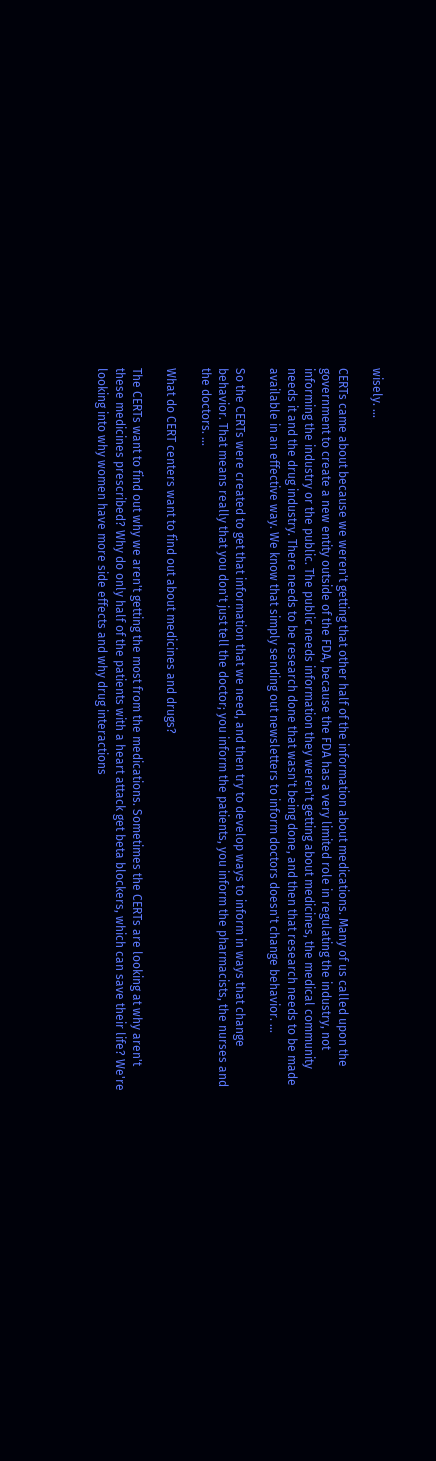wisely. ...

CERTs came about because we weren't getting that other half of the information about medications. Many of us called upon the government to create a new entity outside of the FDA, because the FDA has a very limited role in regulating the industry, not informing the industry or the public. The public needs information they weren't getting about medicines, the medical community needs it and the drug industry. There needs to be research done that wasn't being done, and then that research needs to be made available in an effective way. We know that simply sending out newsletters to inform doctors doesn't change behavior. ...

So the CERTs were created to get that information that we need, and then try to develop ways to inform in ways that change behavior. That means really that you don't just tell the doctor; you inform the patients, you inform the pharmacists, the nurses and the doctors. ...

What do CERT centers want to find out about medicines and drugs?

The CERTs want to find out why we aren't getting the most from the medications. Sometimes the CERTs are looking at why aren't these medicines prescribed? Why do only half of the patients with a heart attack get beta blockers, which can save their life? We're looking into why women have more side effects and why drug interactions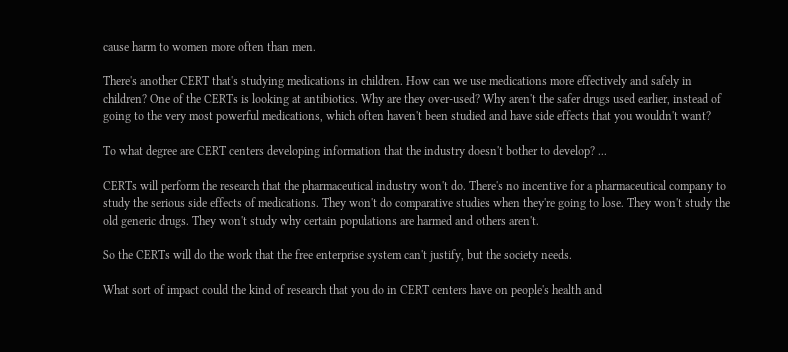cause harm to women more often than men.

There's another CERT that's studying medications in children. How can we use medications more effectively and safely in children? One of the CERTs is looking at antibiotics. Why are they over-used? Why aren't the safer drugs used earlier, instead of going to the very most powerful medications, which often haven't been studied and have side effects that you wouldn't want?

To what degree are CERT centers developing information that the industry doesn't bother to develop? ...

CERTs will perform the research that the pharmaceutical industry won't do. There's no incentive for a pharmaceutical company to study the serious side effects of medications. They won't do comparative studies when they're going to lose. They won't study the old generic drugs. They won't study why certain populations are harmed and others aren't.

So the CERTs will do the work that the free enterprise system can't justify, but the society needs.

What sort of impact could the kind of research that you do in CERT centers have on people's health and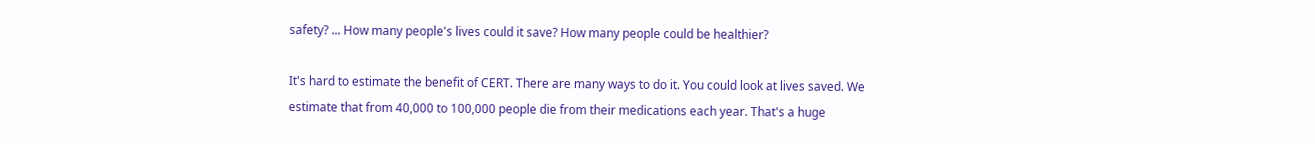safety? ... How many people's lives could it save? How many people could be healthier?

It's hard to estimate the benefit of CERT. There are many ways to do it. You could look at lives saved. We estimate that from 40,000 to 100,000 people die from their medications each year. That's a huge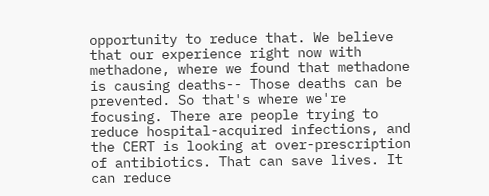opportunity to reduce that. We believe that our experience right now with methadone, where we found that methadone is causing deaths-- Those deaths can be prevented. So that's where we're focusing. There are people trying to reduce hospital-acquired infections, and the CERT is looking at over-prescription of antibiotics. That can save lives. It can reduce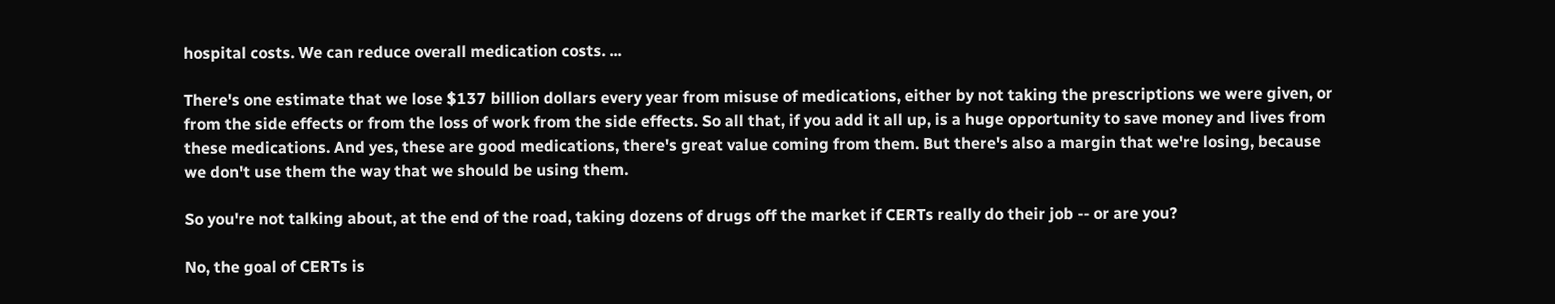hospital costs. We can reduce overall medication costs. ...

There's one estimate that we lose $137 billion dollars every year from misuse of medications, either by not taking the prescriptions we were given, or from the side effects or from the loss of work from the side effects. So all that, if you add it all up, is a huge opportunity to save money and lives from these medications. And yes, these are good medications, there's great value coming from them. But there's also a margin that we're losing, because we don't use them the way that we should be using them.

So you're not talking about, at the end of the road, taking dozens of drugs off the market if CERTs really do their job -- or are you?

No, the goal of CERTs is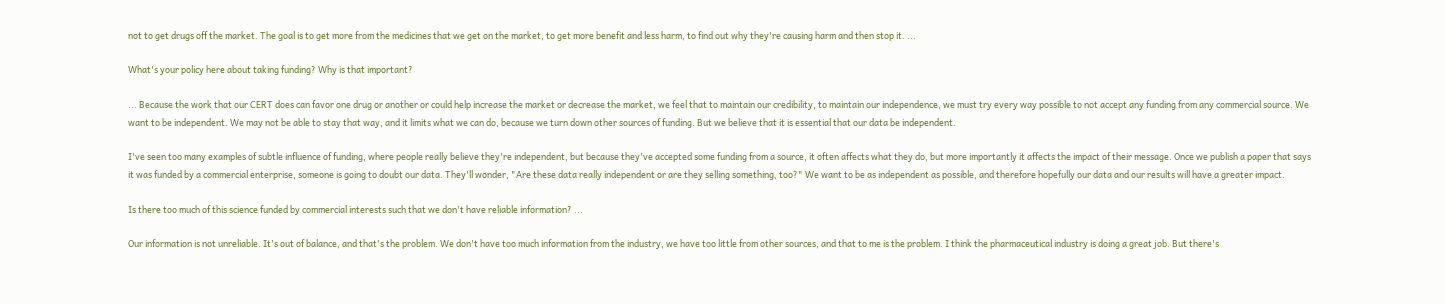not to get drugs off the market. The goal is to get more from the medicines that we get on the market, to get more benefit and less harm, to find out why they're causing harm and then stop it. ...

What's your policy here about taking funding? Why is that important?

... Because the work that our CERT does can favor one drug or another or could help increase the market or decrease the market, we feel that to maintain our credibility, to maintain our independence, we must try every way possible to not accept any funding from any commercial source. We want to be independent. We may not be able to stay that way, and it limits what we can do, because we turn down other sources of funding. But we believe that it is essential that our data be independent.

I've seen too many examples of subtle influence of funding, where people really believe they're independent, but because they've accepted some funding from a source, it often affects what they do, but more importantly it affects the impact of their message. Once we publish a paper that says it was funded by a commercial enterprise, someone is going to doubt our data. They'll wonder, "Are these data really independent or are they selling something, too?" We want to be as independent as possible, and therefore hopefully our data and our results will have a greater impact.

Is there too much of this science funded by commercial interests such that we don't have reliable information? ...

Our information is not unreliable. It's out of balance, and that's the problem. We don't have too much information from the industry, we have too little from other sources, and that to me is the problem. I think the pharmaceutical industry is doing a great job. But there's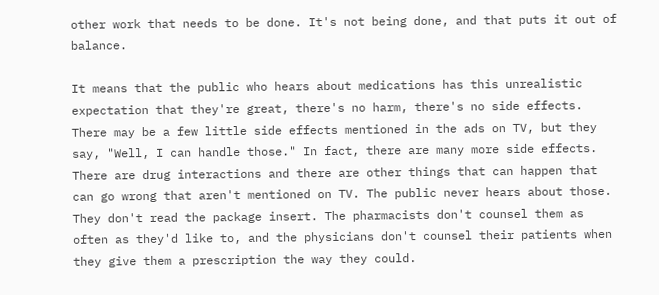other work that needs to be done. It's not being done, and that puts it out of balance.

It means that the public who hears about medications has this unrealistic expectation that they're great, there's no harm, there's no side effects. There may be a few little side effects mentioned in the ads on TV, but they say, "Well, I can handle those." In fact, there are many more side effects. There are drug interactions and there are other things that can happen that can go wrong that aren't mentioned on TV. The public never hears about those. They don't read the package insert. The pharmacists don't counsel them as often as they'd like to, and the physicians don't counsel their patients when they give them a prescription the way they could.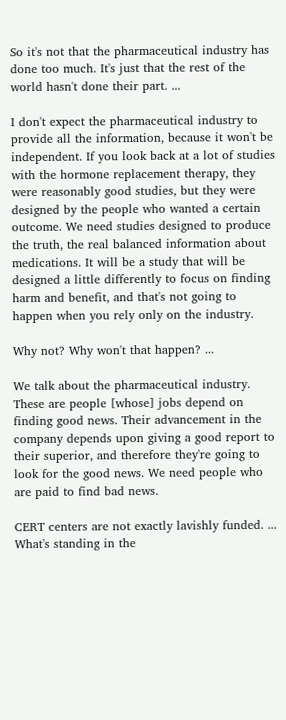So it's not that the pharmaceutical industry has done too much. It's just that the rest of the world hasn't done their part. ...

I don't expect the pharmaceutical industry to provide all the information, because it won't be independent. If you look back at a lot of studies with the hormone replacement therapy, they were reasonably good studies, but they were designed by the people who wanted a certain outcome. We need studies designed to produce the truth, the real balanced information about medications. It will be a study that will be designed a little differently to focus on finding harm and benefit, and that's not going to happen when you rely only on the industry.

Why not? Why won't that happen? ...

We talk about the pharmaceutical industry. These are people [whose] jobs depend on finding good news. Their advancement in the company depends upon giving a good report to their superior, and therefore they're going to look for the good news. We need people who are paid to find bad news.

CERT centers are not exactly lavishly funded. ... What's standing in the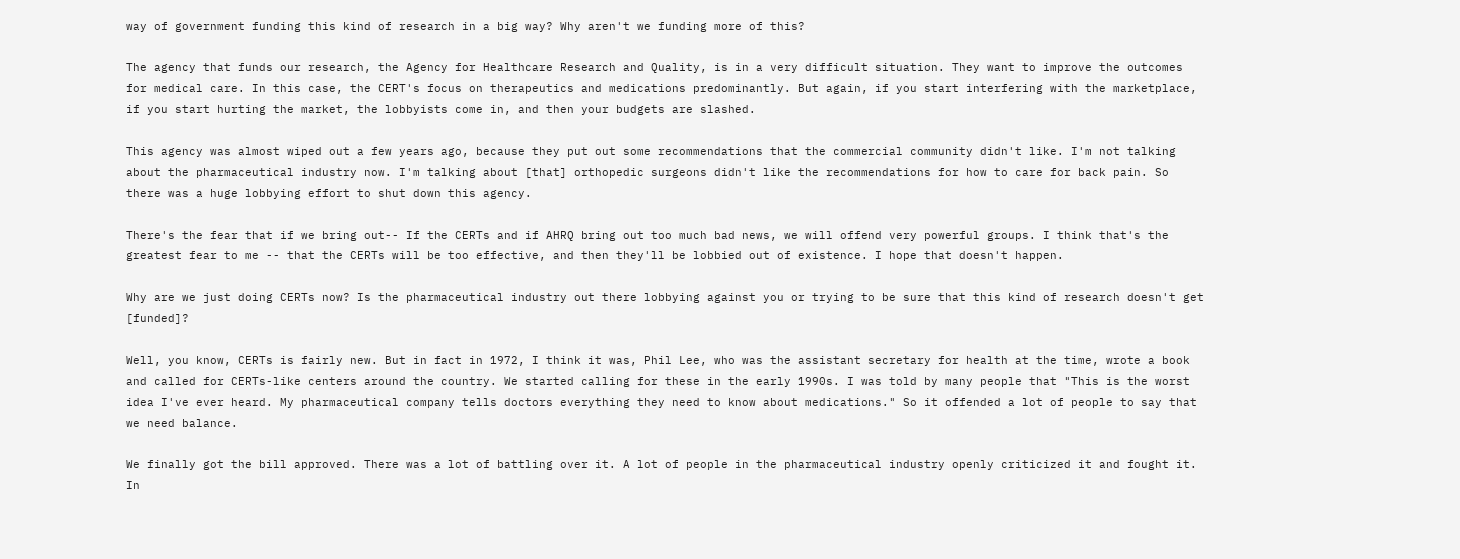way of government funding this kind of research in a big way? Why aren't we funding more of this?

The agency that funds our research, the Agency for Healthcare Research and Quality, is in a very difficult situation. They want to improve the outcomes for medical care. In this case, the CERT's focus on therapeutics and medications predominantly. But again, if you start interfering with the marketplace, if you start hurting the market, the lobbyists come in, and then your budgets are slashed.

This agency was almost wiped out a few years ago, because they put out some recommendations that the commercial community didn't like. I'm not talking about the pharmaceutical industry now. I'm talking about [that] orthopedic surgeons didn't like the recommendations for how to care for back pain. So there was a huge lobbying effort to shut down this agency.

There's the fear that if we bring out-- If the CERTs and if AHRQ bring out too much bad news, we will offend very powerful groups. I think that's the greatest fear to me -- that the CERTs will be too effective, and then they'll be lobbied out of existence. I hope that doesn't happen.

Why are we just doing CERTs now? Is the pharmaceutical industry out there lobbying against you or trying to be sure that this kind of research doesn't get [funded]?

Well, you know, CERTs is fairly new. But in fact in 1972, I think it was, Phil Lee, who was the assistant secretary for health at the time, wrote a book and called for CERTs-like centers around the country. We started calling for these in the early 1990s. I was told by many people that "This is the worst idea I've ever heard. My pharmaceutical company tells doctors everything they need to know about medications." So it offended a lot of people to say that we need balance.

We finally got the bill approved. There was a lot of battling over it. A lot of people in the pharmaceutical industry openly criticized it and fought it. In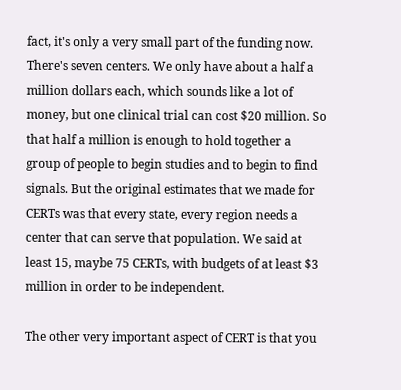fact, it's only a very small part of the funding now. There's seven centers. We only have about a half a million dollars each, which sounds like a lot of money, but one clinical trial can cost $20 million. So that half a million is enough to hold together a group of people to begin studies and to begin to find signals. But the original estimates that we made for CERTs was that every state, every region needs a center that can serve that population. We said at least 15, maybe 75 CERTs, with budgets of at least $3 million in order to be independent.

The other very important aspect of CERT is that you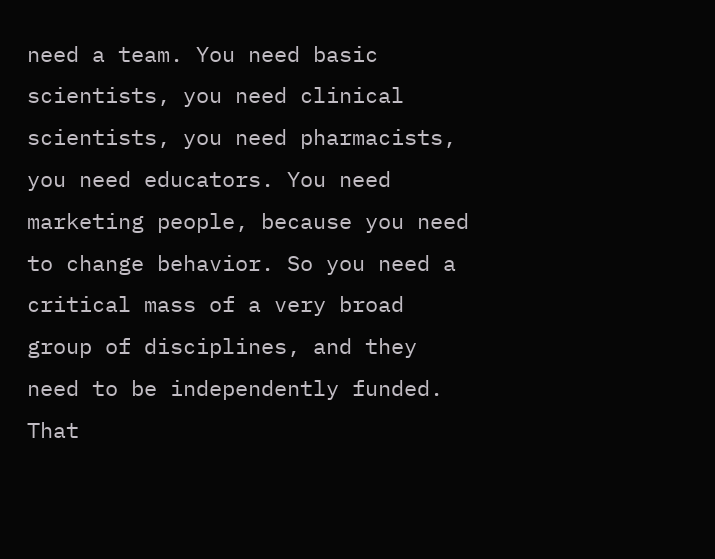need a team. You need basic scientists, you need clinical scientists, you need pharmacists, you need educators. You need marketing people, because you need to change behavior. So you need a critical mass of a very broad group of disciplines, and they need to be independently funded. That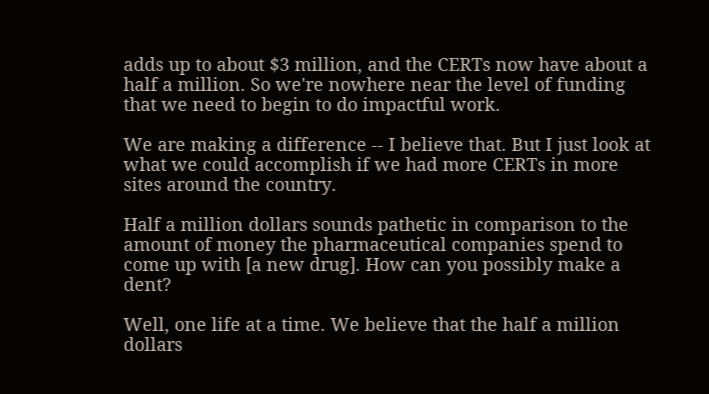adds up to about $3 million, and the CERTs now have about a half a million. So we're nowhere near the level of funding that we need to begin to do impactful work.

We are making a difference -- I believe that. But I just look at what we could accomplish if we had more CERTs in more sites around the country.

Half a million dollars sounds pathetic in comparison to the amount of money the pharmaceutical companies spend to come up with [a new drug]. How can you possibly make a dent?

Well, one life at a time. We believe that the half a million dollars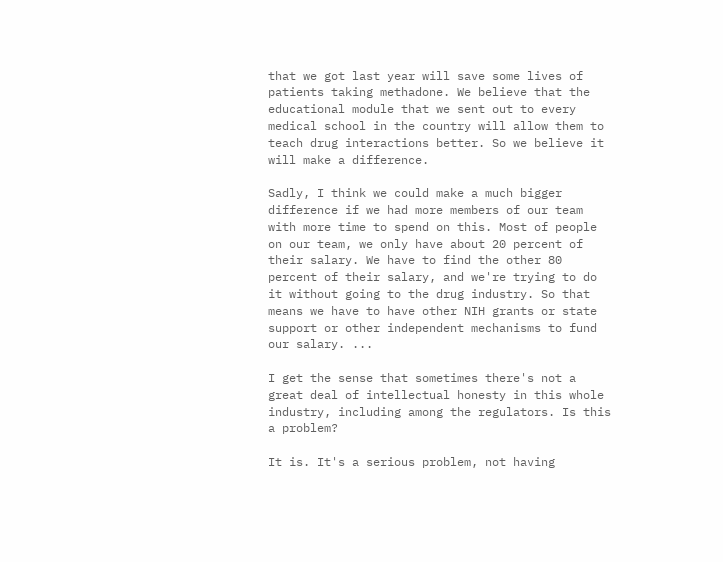that we got last year will save some lives of patients taking methadone. We believe that the educational module that we sent out to every medical school in the country will allow them to teach drug interactions better. So we believe it will make a difference.

Sadly, I think we could make a much bigger difference if we had more members of our team with more time to spend on this. Most of people on our team, we only have about 20 percent of their salary. We have to find the other 80 percent of their salary, and we're trying to do it without going to the drug industry. So that means we have to have other NIH grants or state support or other independent mechanisms to fund our salary. ...

I get the sense that sometimes there's not a great deal of intellectual honesty in this whole industry, including among the regulators. Is this a problem?

It is. It's a serious problem, not having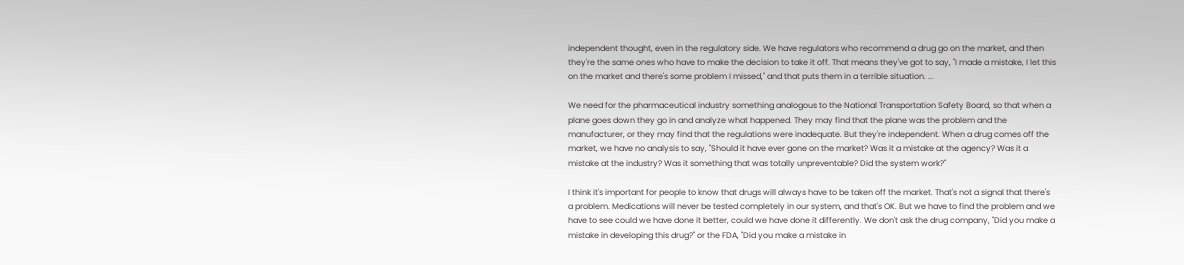independent thought, even in the regulatory side. We have regulators who recommend a drug go on the market, and then they're the same ones who have to make the decision to take it off. That means they've got to say, "I made a mistake, I let this on the market and there's some problem I missed," and that puts them in a terrible situation. ...

We need for the pharmaceutical industry something analogous to the National Transportation Safety Board, so that when a plane goes down they go in and analyze what happened. They may find that the plane was the problem and the manufacturer, or they may find that the regulations were inadequate. But they're independent. When a drug comes off the market, we have no analysis to say, "Should it have ever gone on the market? Was it a mistake at the agency? Was it a mistake at the industry? Was it something that was totally unpreventable? Did the system work?"

I think it's important for people to know that drugs will always have to be taken off the market. That's not a signal that there's a problem. Medications will never be tested completely in our system, and that's OK. But we have to find the problem and we have to see could we have done it better, could we have done it differently. We don't ask the drug company, "Did you make a mistake in developing this drug?" or the FDA, "Did you make a mistake in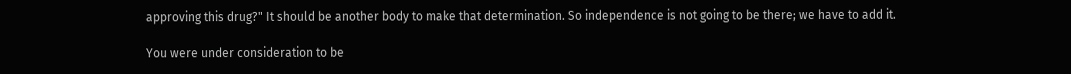approving this drug?" It should be another body to make that determination. So independence is not going to be there; we have to add it.

You were under consideration to be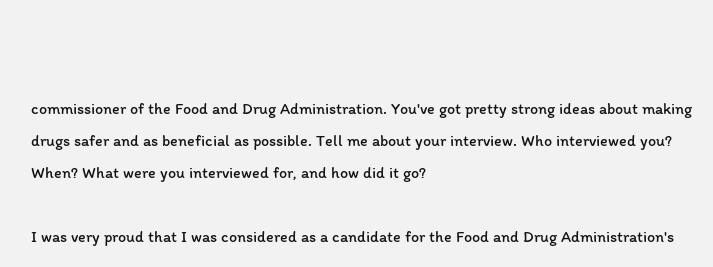commissioner of the Food and Drug Administration. You've got pretty strong ideas about making drugs safer and as beneficial as possible. Tell me about your interview. Who interviewed you? When? What were you interviewed for, and how did it go?

I was very proud that I was considered as a candidate for the Food and Drug Administration's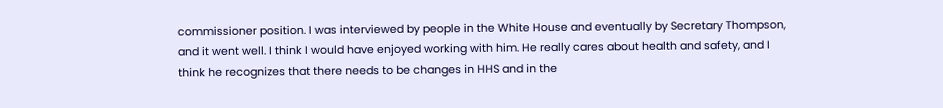commissioner position. I was interviewed by people in the White House and eventually by Secretary Thompson, and it went well. I think I would have enjoyed working with him. He really cares about health and safety, and I think he recognizes that there needs to be changes in HHS and in the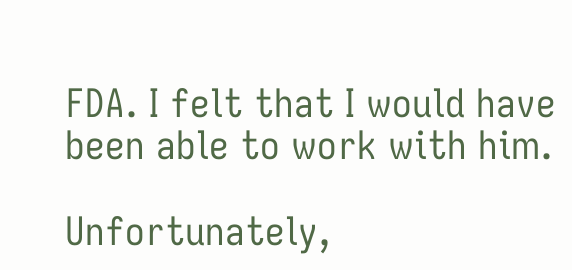FDA. I felt that I would have been able to work with him.

Unfortunately,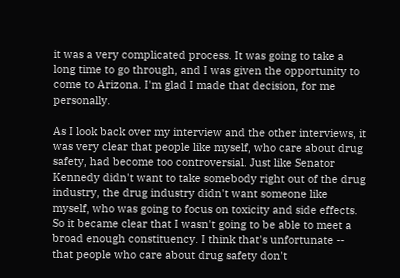it was a very complicated process. It was going to take a long time to go through, and I was given the opportunity to come to Arizona. I'm glad I made that decision, for me personally.

As I look back over my interview and the other interviews, it was very clear that people like myself, who care about drug safety, had become too controversial. Just like Senator Kennedy didn't want to take somebody right out of the drug industry, the drug industry didn't want someone like myself, who was going to focus on toxicity and side effects. So it became clear that I wasn't going to be able to meet a broad enough constituency. I think that's unfortunate -- that people who care about drug safety don't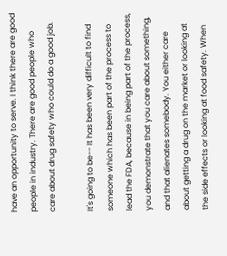have an opportunity to serve. I think there are good people in industry. There are good people who care about drug safety who could do a good job.

It's going to be-- It has been very difficult to find someone which has been part of the process to lead the FDA, because in being part of the process, you demonstrate that you care about something, and that alienates somebody. You either care about getting a drug on the market or looking at the side effects or looking at food safety. When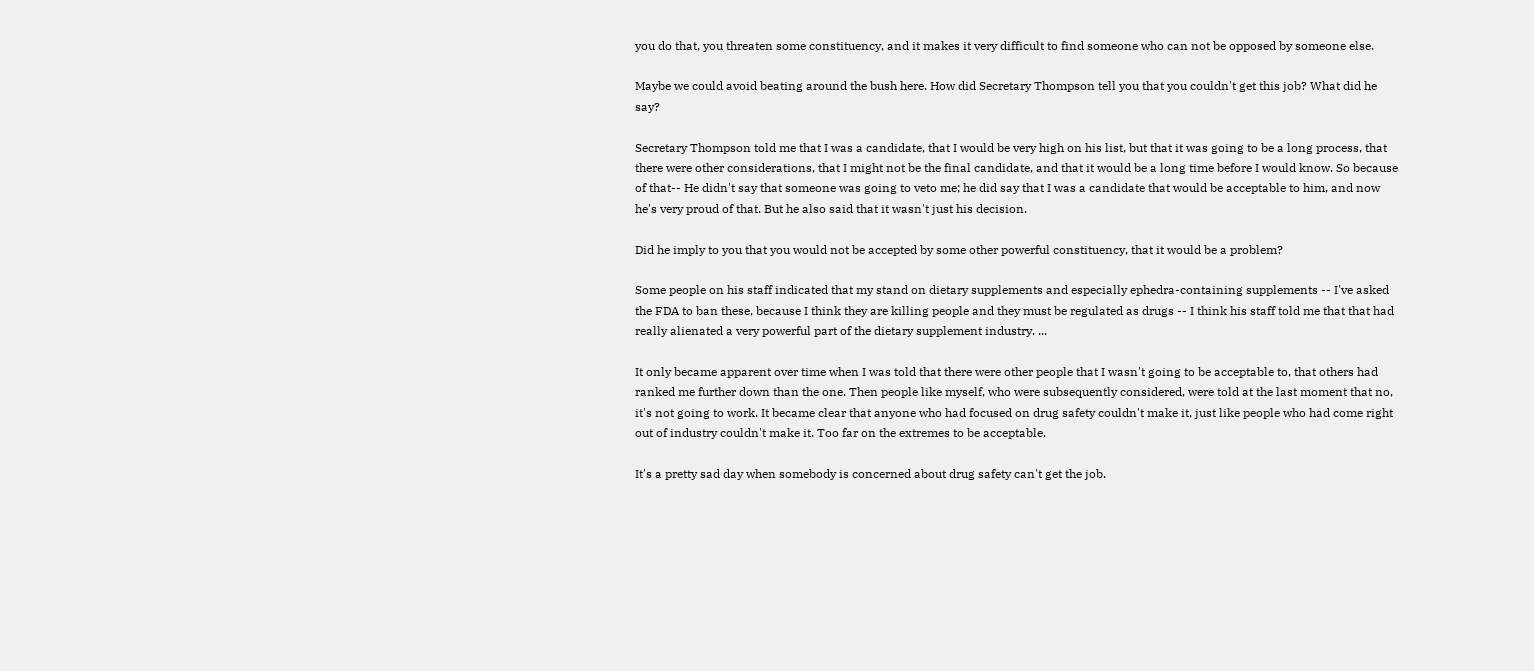you do that, you threaten some constituency, and it makes it very difficult to find someone who can not be opposed by someone else.

Maybe we could avoid beating around the bush here. How did Secretary Thompson tell you that you couldn't get this job? What did he say?

Secretary Thompson told me that I was a candidate, that I would be very high on his list, but that it was going to be a long process, that there were other considerations, that I might not be the final candidate, and that it would be a long time before I would know. So because of that-- He didn't say that someone was going to veto me; he did say that I was a candidate that would be acceptable to him, and now he's very proud of that. But he also said that it wasn't just his decision.

Did he imply to you that you would not be accepted by some other powerful constituency, that it would be a problem?

Some people on his staff indicated that my stand on dietary supplements and especially ephedra-containing supplements -- I've asked the FDA to ban these, because I think they are killing people and they must be regulated as drugs -- I think his staff told me that that had really alienated a very powerful part of the dietary supplement industry. ...

It only became apparent over time when I was told that there were other people that I wasn't going to be acceptable to, that others had ranked me further down than the one. Then people like myself, who were subsequently considered, were told at the last moment that no, it's not going to work. It became clear that anyone who had focused on drug safety couldn't make it, just like people who had come right out of industry couldn't make it. Too far on the extremes to be acceptable.

It's a pretty sad day when somebody is concerned about drug safety can't get the job.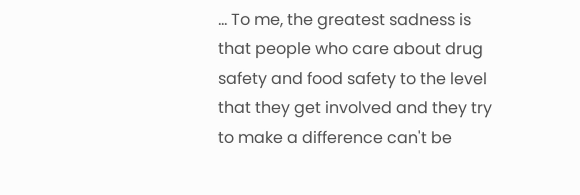... To me, the greatest sadness is that people who care about drug safety and food safety to the level that they get involved and they try to make a difference can't be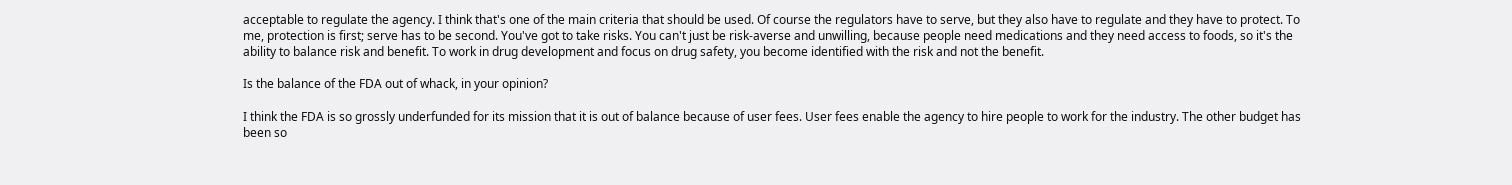acceptable to regulate the agency. I think that's one of the main criteria that should be used. Of course the regulators have to serve, but they also have to regulate and they have to protect. To me, protection is first; serve has to be second. You've got to take risks. You can't just be risk-averse and unwilling, because people need medications and they need access to foods, so it's the ability to balance risk and benefit. To work in drug development and focus on drug safety, you become identified with the risk and not the benefit.

Is the balance of the FDA out of whack, in your opinion?

I think the FDA is so grossly underfunded for its mission that it is out of balance because of user fees. User fees enable the agency to hire people to work for the industry. The other budget has been so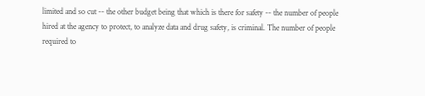limited and so cut -- the other budget being that which is there for safety -- the number of people hired at the agency to protect, to analyze data and drug safety, is criminal. The number of people required to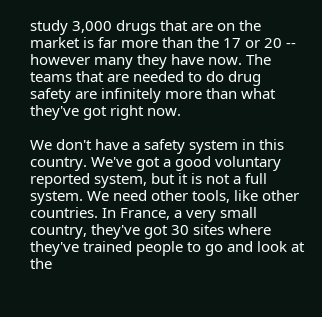study 3,000 drugs that are on the market is far more than the 17 or 20 -- however many they have now. The teams that are needed to do drug safety are infinitely more than what they've got right now.

We don't have a safety system in this country. We've got a good voluntary reported system, but it is not a full system. We need other tools, like other countries. In France, a very small country, they've got 30 sites where they've trained people to go and look at the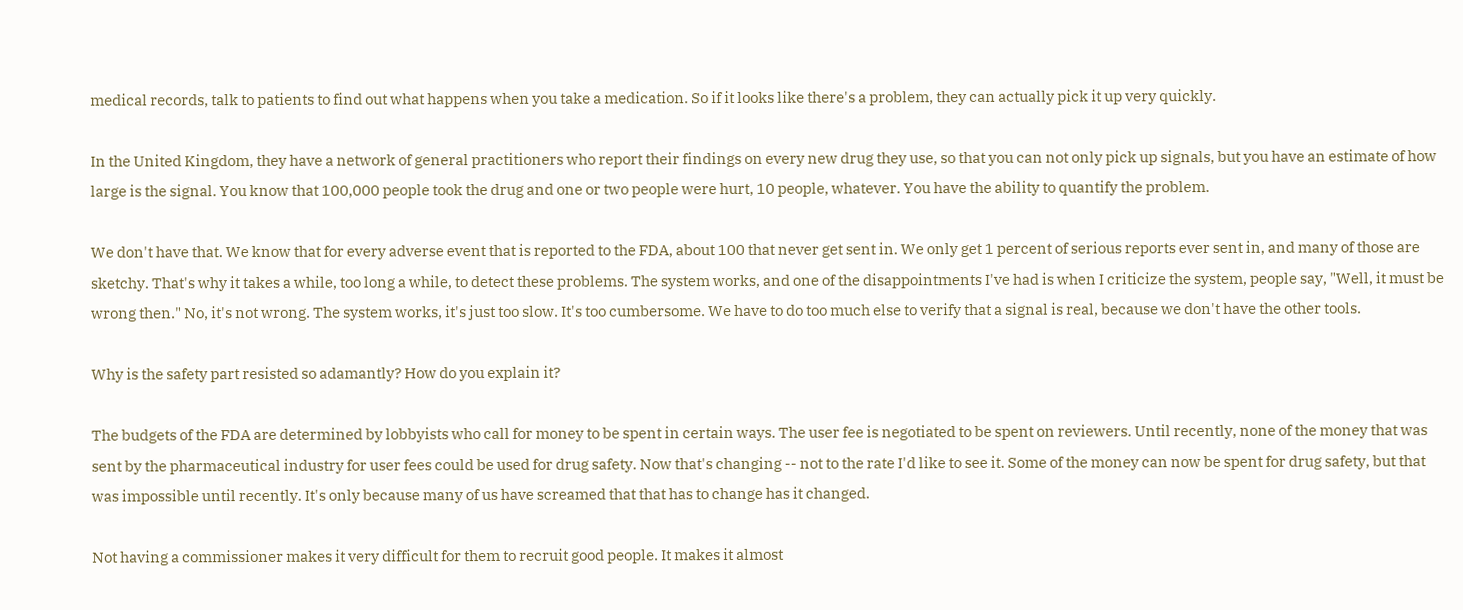medical records, talk to patients to find out what happens when you take a medication. So if it looks like there's a problem, they can actually pick it up very quickly.

In the United Kingdom, they have a network of general practitioners who report their findings on every new drug they use, so that you can not only pick up signals, but you have an estimate of how large is the signal. You know that 100,000 people took the drug and one or two people were hurt, 10 people, whatever. You have the ability to quantify the problem.

We don't have that. We know that for every adverse event that is reported to the FDA, about 100 that never get sent in. We only get 1 percent of serious reports ever sent in, and many of those are sketchy. That's why it takes a while, too long a while, to detect these problems. The system works, and one of the disappointments I've had is when I criticize the system, people say, "Well, it must be wrong then." No, it's not wrong. The system works, it's just too slow. It's too cumbersome. We have to do too much else to verify that a signal is real, because we don't have the other tools.

Why is the safety part resisted so adamantly? How do you explain it?

The budgets of the FDA are determined by lobbyists who call for money to be spent in certain ways. The user fee is negotiated to be spent on reviewers. Until recently, none of the money that was sent by the pharmaceutical industry for user fees could be used for drug safety. Now that's changing -- not to the rate I'd like to see it. Some of the money can now be spent for drug safety, but that was impossible until recently. It's only because many of us have screamed that that has to change has it changed.

Not having a commissioner makes it very difficult for them to recruit good people. It makes it almost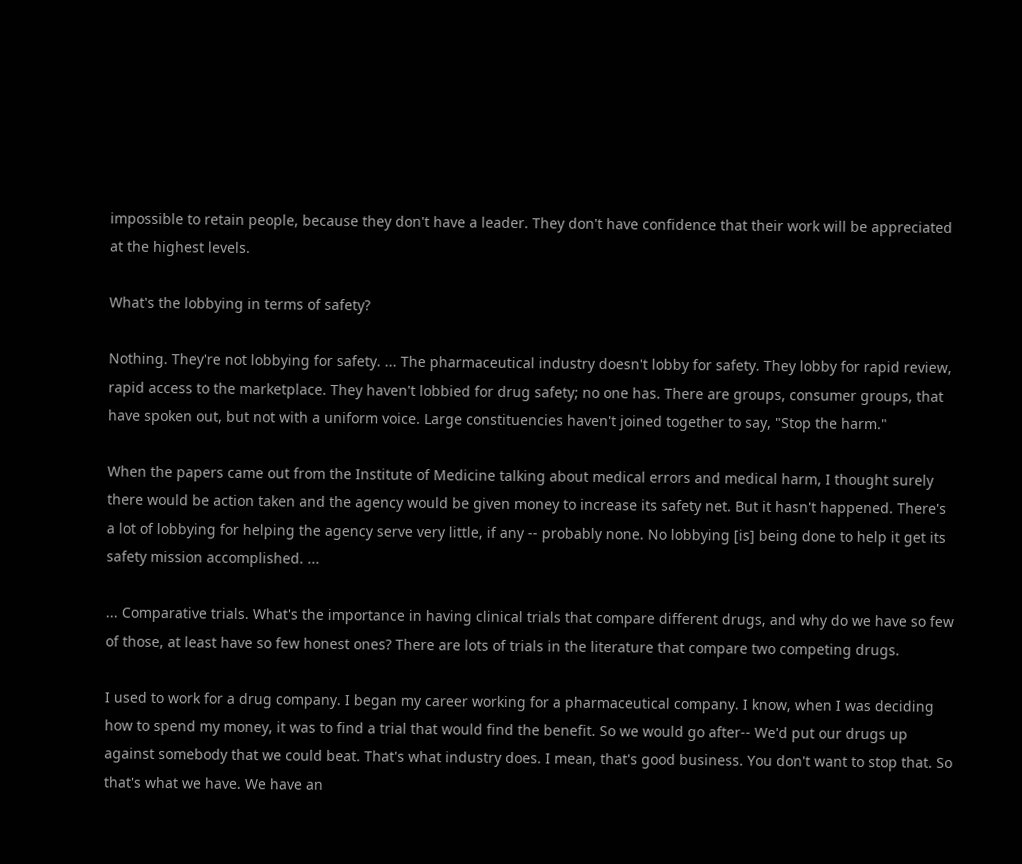impossible to retain people, because they don't have a leader. They don't have confidence that their work will be appreciated at the highest levels.

What's the lobbying in terms of safety?

Nothing. They're not lobbying for safety. ... The pharmaceutical industry doesn't lobby for safety. They lobby for rapid review, rapid access to the marketplace. They haven't lobbied for drug safety; no one has. There are groups, consumer groups, that have spoken out, but not with a uniform voice. Large constituencies haven't joined together to say, "Stop the harm."

When the papers came out from the Institute of Medicine talking about medical errors and medical harm, I thought surely there would be action taken and the agency would be given money to increase its safety net. But it hasn't happened. There's a lot of lobbying for helping the agency serve very little, if any -- probably none. No lobbying [is] being done to help it get its safety mission accomplished. ...

... Comparative trials. What's the importance in having clinical trials that compare different drugs, and why do we have so few of those, at least have so few honest ones? There are lots of trials in the literature that compare two competing drugs.

I used to work for a drug company. I began my career working for a pharmaceutical company. I know, when I was deciding how to spend my money, it was to find a trial that would find the benefit. So we would go after-- We'd put our drugs up against somebody that we could beat. That's what industry does. I mean, that's good business. You don't want to stop that. So that's what we have. We have an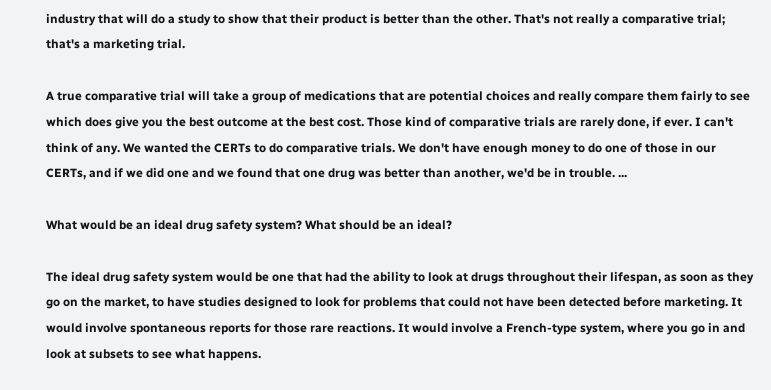industry that will do a study to show that their product is better than the other. That's not really a comparative trial; that's a marketing trial.

A true comparative trial will take a group of medications that are potential choices and really compare them fairly to see which does give you the best outcome at the best cost. Those kind of comparative trials are rarely done, if ever. I can't think of any. We wanted the CERTs to do comparative trials. We don't have enough money to do one of those in our CERTs, and if we did one and we found that one drug was better than another, we'd be in trouble. ...

What would be an ideal drug safety system? What should be an ideal?

The ideal drug safety system would be one that had the ability to look at drugs throughout their lifespan, as soon as they go on the market, to have studies designed to look for problems that could not have been detected before marketing. It would involve spontaneous reports for those rare reactions. It would involve a French-type system, where you go in and look at subsets to see what happens.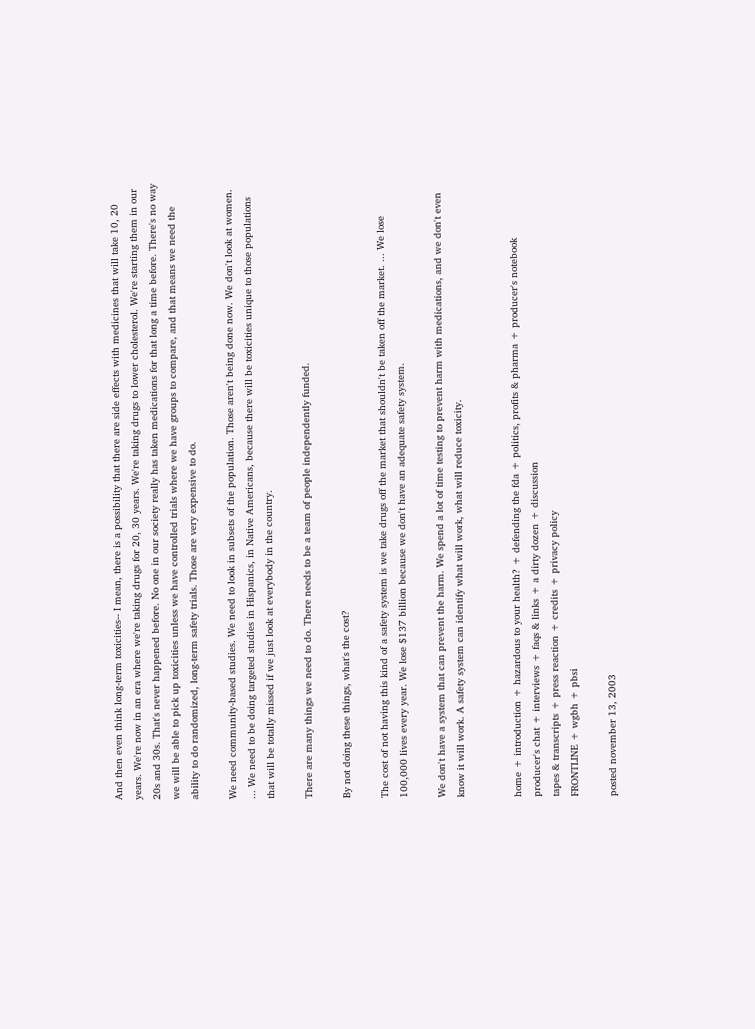And then even think long-term toxicities-- I mean, there is a possibility that there are side effects with medicines that will take 10, 20 years. We're now in an era where we're taking drugs for 20, 30 years. We're taking drugs to lower cholesterol. We're starting them in our 20s and 30s. That's never happened before. No one in our society really has taken medications for that long a time before. There's no way we will be able to pick up toxicities unless we have controlled trials where we have groups to compare, and that means we need the ability to do randomized, long-term safety trials. Those are very expensive to do.

We need community-based studies. We need to look in subsets of the population. Those aren't being done now. We don't look at women. ... We need to be doing targeted studies in Hispanics, in Native Americans, because there will be toxicities unique to those populations that will be totally missed if we just look at everybody in the country.

There are many things we need to do. There needs to be a team of people independently funded.

By not doing these things, what's the cost?

The cost of not having this kind of a safety system is we take drugs off the market that shouldn't be taken off the market. ... We lose 100,000 lives every year. We lose $137 billion because we don't have an adequate safety system.

We don't have a system that can prevent the harm. We spend a lot of time testing to prevent harm with medications, and we don't even know it will work. A safety system can identify what will work, what will reduce toxicity.


home + introduction + hazardous to your health? + defending the fda + politics, profits & pharma + producer's notebook
producer's chat + interviews + faqs & links + a dirty dozen + discussion
tapes & transcripts + press reaction + credits + privacy policy
FRONTLINE + wgbh + pbsi

posted november 13, 2003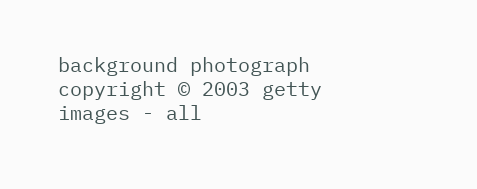background photograph copyright © 2003 getty images - all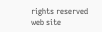rights reserved
web site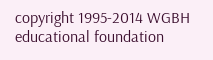copyright 1995-2014 WGBH educational foundation